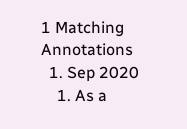1 Matching Annotations
  1. Sep 2020
    1. As a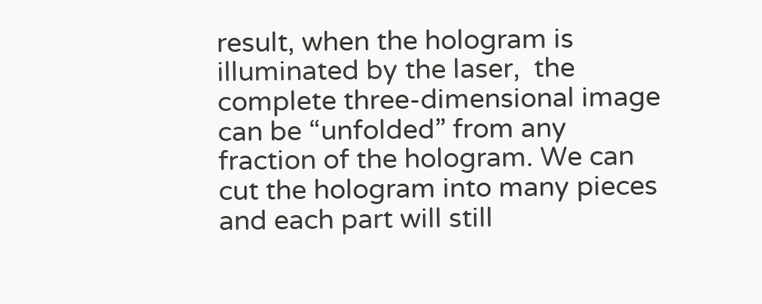result, when the hologram is illuminated by the laser,  the complete three-dimensional image can be “unfolded” from any  fraction of the hologram. We can cut the hologram into many pieces  and each part will still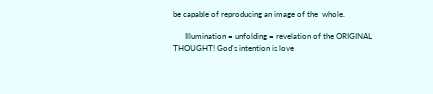be capable of reproducing an image of the  whole.

      Illumination = unfolding = revelation of the ORIGINAL THOUGHT! God's intention is love